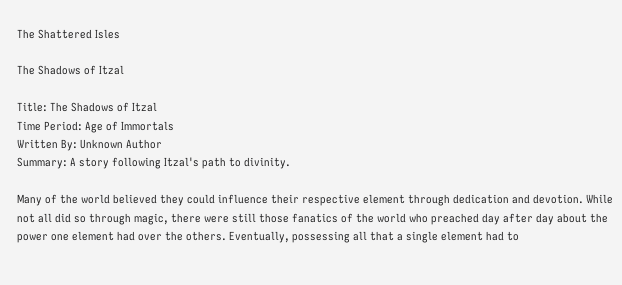The Shattered Isles

The Shadows of Itzal

Title: The Shadows of Itzal
Time Period: Age of Immortals
Written By: Unknown Author
Summary: A story following Itzal's path to divinity.

Many of the world believed they could influence their respective element through dedication and devotion. While not all did so through magic, there were still those fanatics of the world who preached day after day about the power one element had over the others. Eventually, possessing all that a single element had to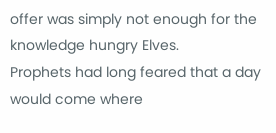offer was simply not enough for the knowledge hungry Elves.
Prophets had long feared that a day would come where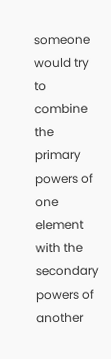someone would try to combine the primary powers of one element with the secondary powers of another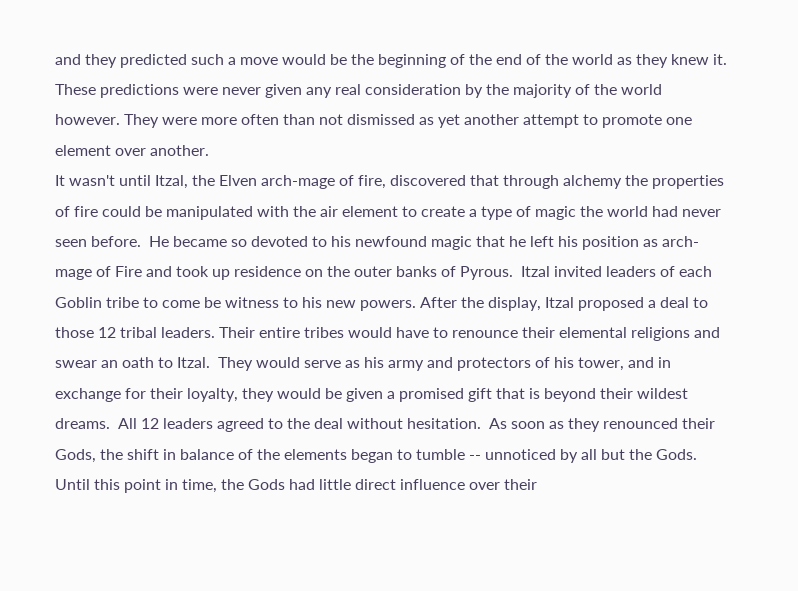and they predicted such a move would be the beginning of the end of the world as they knew it. These predictions were never given any real consideration by the majority of the world however. They were more often than not dismissed as yet another attempt to promote one element over another.
It wasn't until Itzal, the Elven arch-mage of fire, discovered that through alchemy the properties of fire could be manipulated with the air element to create a type of magic the world had never seen before.  He became so devoted to his newfound magic that he left his position as arch-mage of Fire and took up residence on the outer banks of Pyrous.  Itzal invited leaders of each Goblin tribe to come be witness to his new powers. After the display, Itzal proposed a deal to those 12 tribal leaders. Their entire tribes would have to renounce their elemental religions and swear an oath to Itzal.  They would serve as his army and protectors of his tower, and in exchange for their loyalty, they would be given a promised gift that is beyond their wildest dreams.  All 12 leaders agreed to the deal without hesitation.  As soon as they renounced their Gods, the shift in balance of the elements began to tumble -- unnoticed by all but the Gods.
Until this point in time, the Gods had little direct influence over their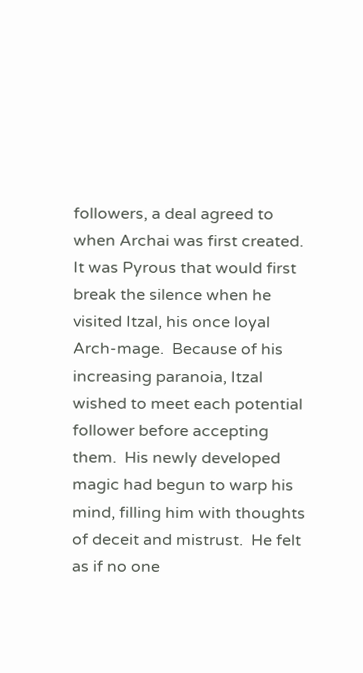followers, a deal agreed to when Archai was first created.  It was Pyrous that would first break the silence when he visited Itzal, his once loyal Arch-mage.  Because of his increasing paranoia, Itzal wished to meet each potential follower before accepting them.  His newly developed magic had begun to warp his mind, filling him with thoughts of deceit and mistrust.  He felt as if no one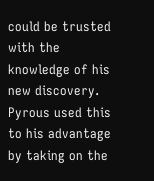could be trusted with the knowledge of his new discovery.  Pyrous used this to his advantage by taking on the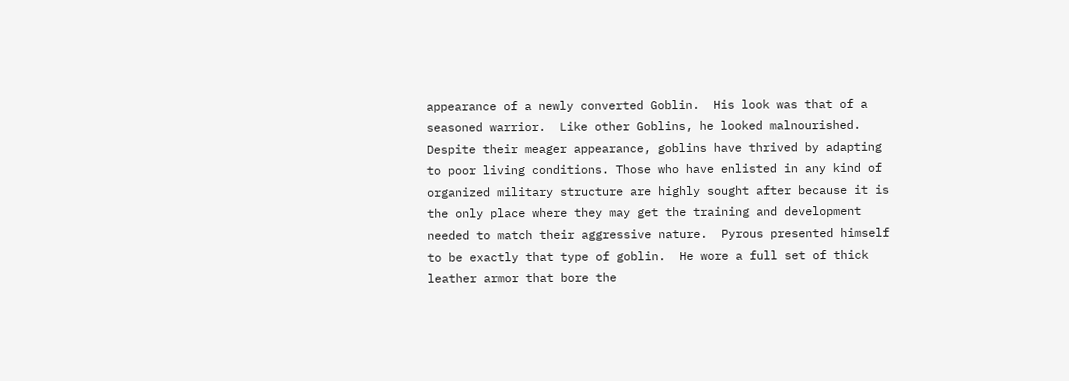appearance of a newly converted Goblin.  His look was that of a seasoned warrior.  Like other Goblins, he looked malnourished.
Despite their meager appearance, goblins have thrived by adapting to poor living conditions. Those who have enlisted in any kind of organized military structure are highly sought after because it is the only place where they may get the training and development needed to match their aggressive nature.  Pyrous presented himself to be exactly that type of goblin.  He wore a full set of thick leather armor that bore the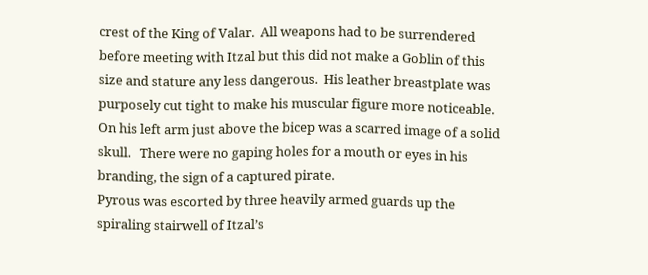crest of the King of Valar.  All weapons had to be surrendered before meeting with Itzal but this did not make a Goblin of this size and stature any less dangerous.  His leather breastplate was purposely cut tight to make his muscular figure more noticeable.  On his left arm just above the bicep was a scarred image of a solid skull.   There were no gaping holes for a mouth or eyes in his branding, the sign of a captured pirate.
Pyrous was escorted by three heavily armed guards up the spiraling stairwell of Itzal’s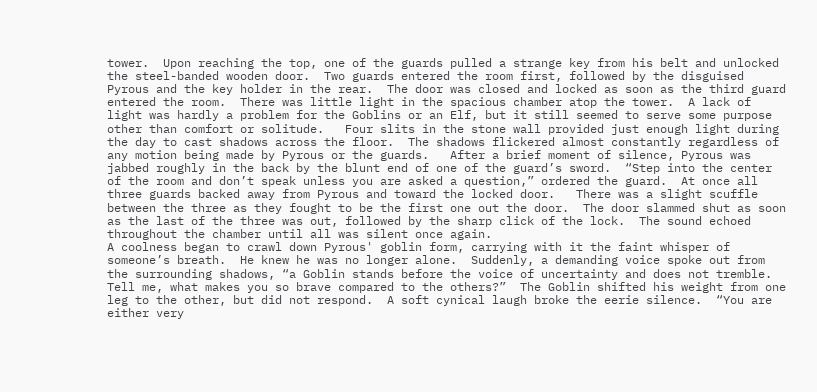tower.  Upon reaching the top, one of the guards pulled a strange key from his belt and unlocked the steel-banded wooden door.  Two guards entered the room first, followed by the disguised Pyrous and the key holder in the rear.  The door was closed and locked as soon as the third guard entered the room.  There was little light in the spacious chamber atop the tower.  A lack of light was hardly a problem for the Goblins or an Elf, but it still seemed to serve some purpose other than comfort or solitude.   Four slits in the stone wall provided just enough light during the day to cast shadows across the floor.  The shadows flickered almost constantly regardless of any motion being made by Pyrous or the guards.   After a brief moment of silence, Pyrous was jabbed roughly in the back by the blunt end of one of the guard’s sword.  “Step into the center of the room and don’t speak unless you are asked a question,” ordered the guard.  At once all three guards backed away from Pyrous and toward the locked door.   There was a slight scuffle between the three as they fought to be the first one out the door.  The door slammed shut as soon as the last of the three was out, followed by the sharp click of the lock.  The sound echoed throughout the chamber until all was silent once again.
A coolness began to crawl down Pyrous' goblin form, carrying with it the faint whisper of someone’s breath.  He knew he was no longer alone.  Suddenly, a demanding voice spoke out from the surrounding shadows, “a Goblin stands before the voice of uncertainty and does not tremble.  Tell me, what makes you so brave compared to the others?”  The Goblin shifted his weight from one leg to the other, but did not respond.  A soft cynical laugh broke the eerie silence.  “You are either very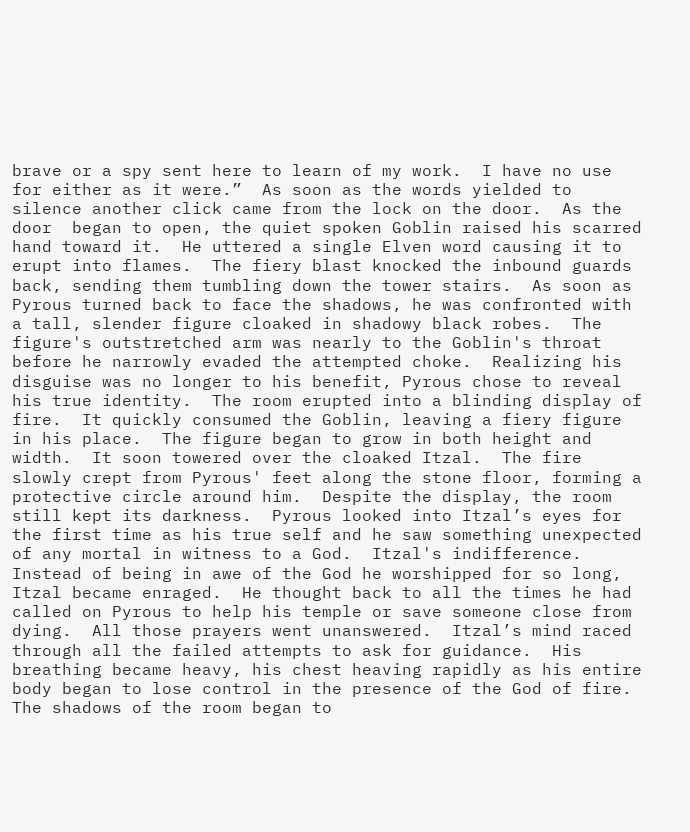brave or a spy sent here to learn of my work.  I have no use for either as it were.”  As soon as the words yielded to silence another click came from the lock on the door.  As the door  began to open, the quiet spoken Goblin raised his scarred hand toward it.  He uttered a single Elven word causing it to erupt into flames.  The fiery blast knocked the inbound guards back, sending them tumbling down the tower stairs.  As soon as Pyrous turned back to face the shadows, he was confronted with a tall, slender figure cloaked in shadowy black robes.  The figure's outstretched arm was nearly to the Goblin's throat before he narrowly evaded the attempted choke.  Realizing his disguise was no longer to his benefit, Pyrous chose to reveal his true identity.  The room erupted into a blinding display of fire.  It quickly consumed the Goblin, leaving a fiery figure in his place.  The figure began to grow in both height and width.  It soon towered over the cloaked Itzal.  The fire slowly crept from Pyrous' feet along the stone floor, forming a protective circle around him.  Despite the display, the room still kept its darkness.  Pyrous looked into Itzal’s eyes for the first time as his true self and he saw something unexpected of any mortal in witness to a God.  Itzal's indifference.
Instead of being in awe of the God he worshipped for so long, Itzal became enraged.  He thought back to all the times he had called on Pyrous to help his temple or save someone close from dying.  All those prayers went unanswered.  Itzal’s mind raced through all the failed attempts to ask for guidance.  His breathing became heavy, his chest heaving rapidly as his entire body began to lose control in the presence of the God of fire.  The shadows of the room began to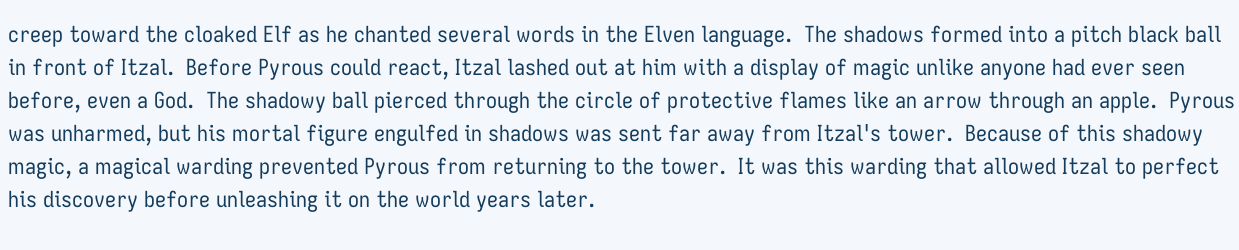creep toward the cloaked Elf as he chanted several words in the Elven language.  The shadows formed into a pitch black ball in front of Itzal.  Before Pyrous could react, Itzal lashed out at him with a display of magic unlike anyone had ever seen before, even a God.  The shadowy ball pierced through the circle of protective flames like an arrow through an apple.  Pyrous was unharmed, but his mortal figure engulfed in shadows was sent far away from Itzal's tower.  Because of this shadowy magic, a magical warding prevented Pyrous from returning to the tower.  It was this warding that allowed Itzal to perfect his discovery before unleashing it on the world years later.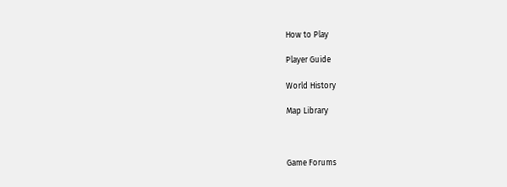How to Play

Player Guide

World History

Map Library



Game Forums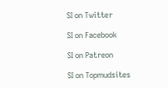SI on Twitter

SI on Facebook

SI on Patreon

SI on Topmudsites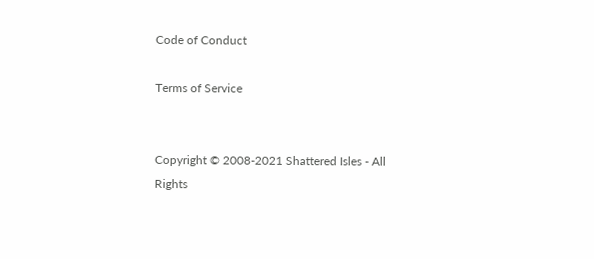Code of Conduct

Terms of Service


Copyright © 2008-2021 Shattered Isles - All Rights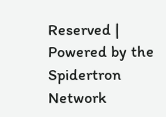Reserved | Powered by the Spidertron Network